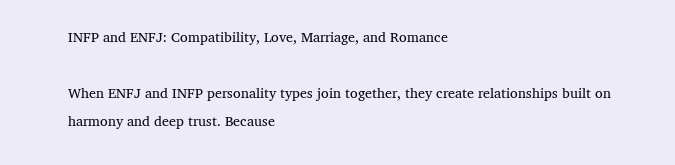INFP and ENFJ: Compatibility, Love, Marriage, and Romance

When ENFJ and INFP personality types join together, they create relationships built on harmony and deep trust. Because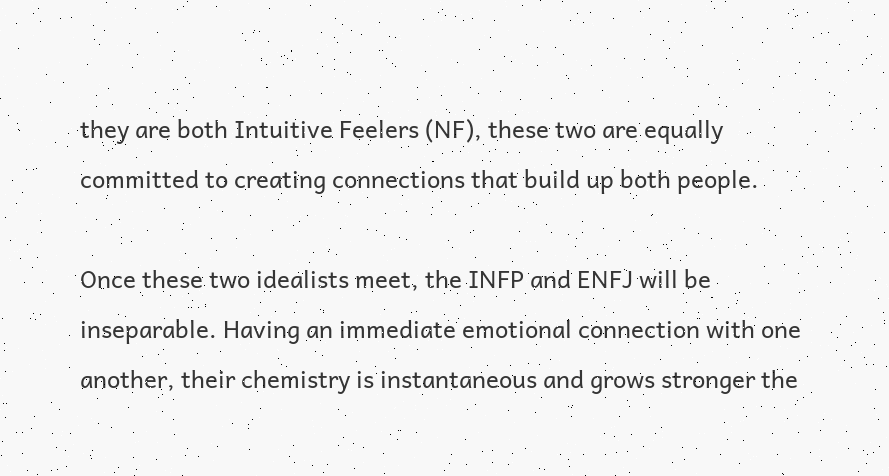they are both Intuitive Feelers (NF), these two are equally committed to creating connections that build up both people.

Once these two idealists meet, the INFP and ENFJ will be inseparable. Having an immediate emotional connection with one another, their chemistry is instantaneous and grows stronger the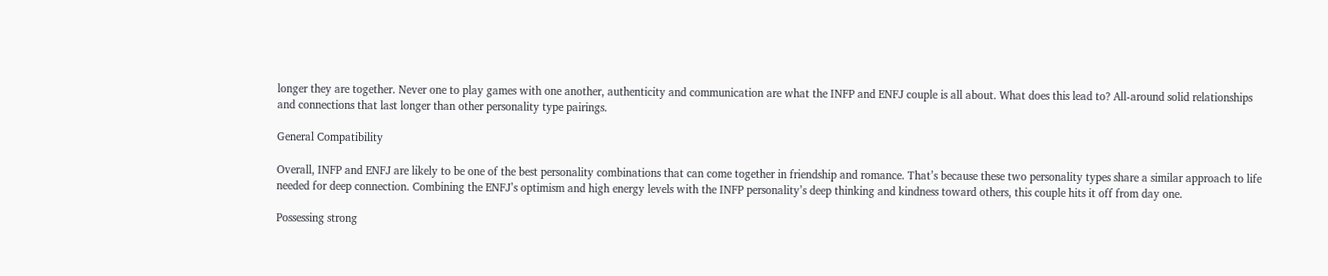longer they are together. Never one to play games with one another, authenticity and communication are what the INFP and ENFJ couple is all about. What does this lead to? All-around solid relationships and connections that last longer than other personality type pairings.

General Compatibility

Overall, INFP and ENFJ are likely to be one of the best personality combinations that can come together in friendship and romance. That’s because these two personality types share a similar approach to life needed for deep connection. Combining the ENFJ’s optimism and high energy levels with the INFP personality’s deep thinking and kindness toward others, this couple hits it off from day one.

Possessing strong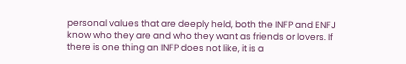personal values that are deeply held, both the INFP and ENFJ know who they are and who they want as friends or lovers. If there is one thing an INFP does not like, it is a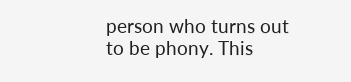person who turns out to be phony. This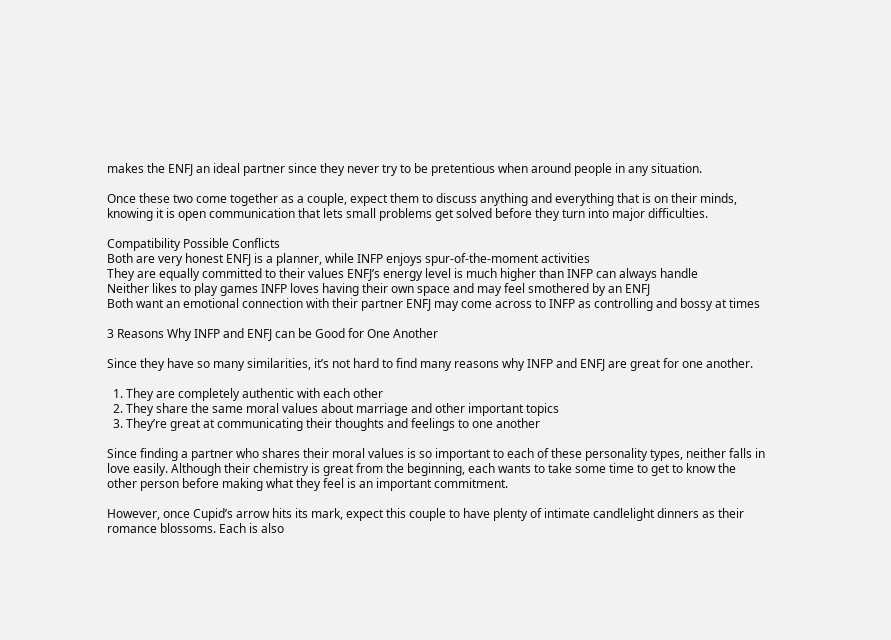makes the ENFJ an ideal partner since they never try to be pretentious when around people in any situation.

Once these two come together as a couple, expect them to discuss anything and everything that is on their minds, knowing it is open communication that lets small problems get solved before they turn into major difficulties.

Compatibility Possible Conflicts
Both are very honest ENFJ is a planner, while INFP enjoys spur-of-the-moment activities
They are equally committed to their values ENFJ’s energy level is much higher than INFP can always handle
Neither likes to play games INFP loves having their own space and may feel smothered by an ENFJ
Both want an emotional connection with their partner ENFJ may come across to INFP as controlling and bossy at times

3 Reasons Why INFP and ENFJ can be Good for One Another

Since they have so many similarities, it’s not hard to find many reasons why INFP and ENFJ are great for one another.

  1. They are completely authentic with each other
  2. They share the same moral values about marriage and other important topics
  3. They’re great at communicating their thoughts and feelings to one another

Since finding a partner who shares their moral values is so important to each of these personality types, neither falls in love easily. Although their chemistry is great from the beginning, each wants to take some time to get to know the other person before making what they feel is an important commitment.

However, once Cupid’s arrow hits its mark, expect this couple to have plenty of intimate candlelight dinners as their romance blossoms. Each is also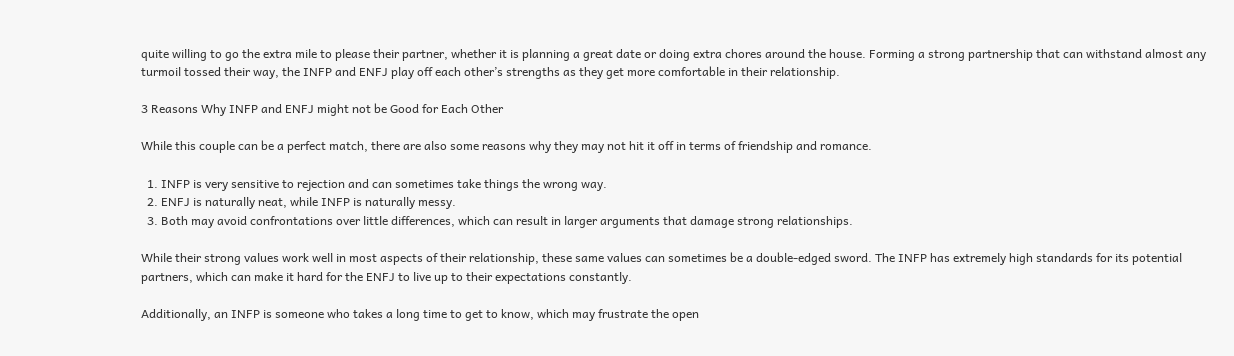quite willing to go the extra mile to please their partner, whether it is planning a great date or doing extra chores around the house. Forming a strong partnership that can withstand almost any turmoil tossed their way, the INFP and ENFJ play off each other’s strengths as they get more comfortable in their relationship.

3 Reasons Why INFP and ENFJ might not be Good for Each Other

While this couple can be a perfect match, there are also some reasons why they may not hit it off in terms of friendship and romance.

  1. INFP is very sensitive to rejection and can sometimes take things the wrong way.
  2. ENFJ is naturally neat, while INFP is naturally messy.
  3. Both may avoid confrontations over little differences, which can result in larger arguments that damage strong relationships.

While their strong values work well in most aspects of their relationship, these same values can sometimes be a double-edged sword. The INFP has extremely high standards for its potential partners, which can make it hard for the ENFJ to live up to their expectations constantly.

Additionally, an INFP is someone who takes a long time to get to know, which may frustrate the open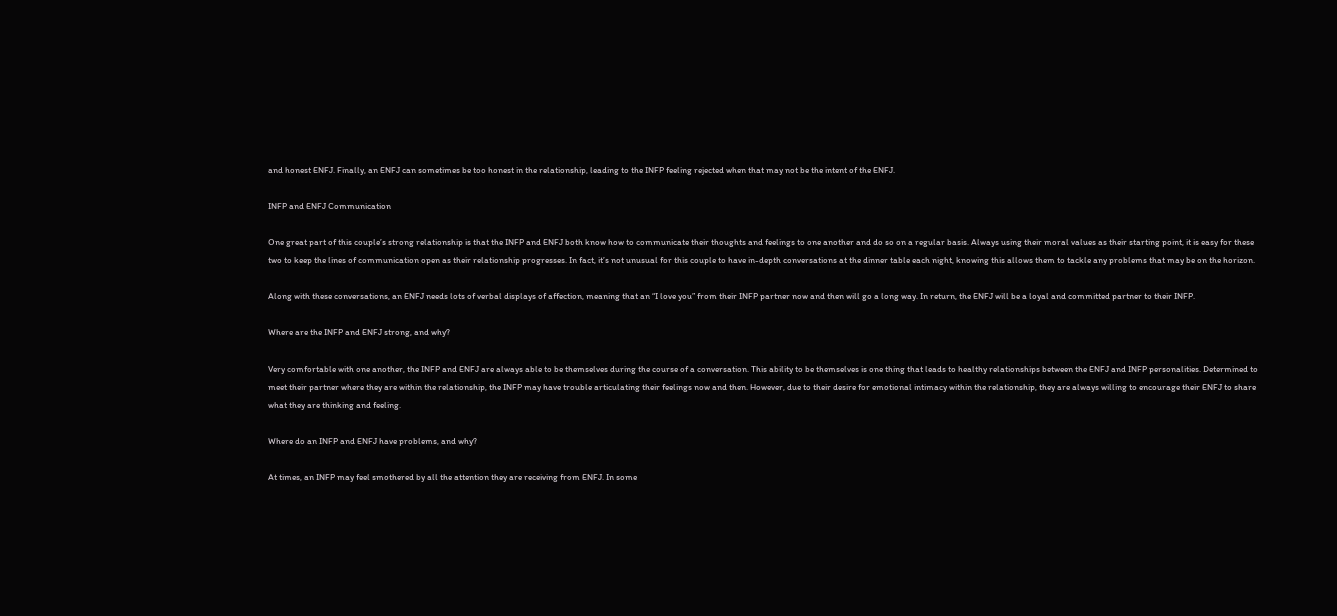and honest ENFJ. Finally, an ENFJ can sometimes be too honest in the relationship, leading to the INFP feeling rejected when that may not be the intent of the ENFJ.

INFP and ENFJ Communication

One great part of this couple’s strong relationship is that the INFP and ENFJ both know how to communicate their thoughts and feelings to one another and do so on a regular basis. Always using their moral values as their starting point, it is easy for these two to keep the lines of communication open as their relationship progresses. In fact, it’s not unusual for this couple to have in-depth conversations at the dinner table each night, knowing this allows them to tackle any problems that may be on the horizon.

Along with these conversations, an ENFJ needs lots of verbal displays of affection, meaning that an “I love you” from their INFP partner now and then will go a long way. In return, the ENFJ will be a loyal and committed partner to their INFP.

Where are the INFP and ENFJ strong, and why?

Very comfortable with one another, the INFP and ENFJ are always able to be themselves during the course of a conversation. This ability to be themselves is one thing that leads to healthy relationships between the ENFJ and INFP personalities. Determined to meet their partner where they are within the relationship, the INFP may have trouble articulating their feelings now and then. However, due to their desire for emotional intimacy within the relationship, they are always willing to encourage their ENFJ to share what they are thinking and feeling.

Where do an INFP and ENFJ have problems, and why?

At times, an INFP may feel smothered by all the attention they are receiving from ENFJ. In some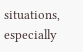situations, especially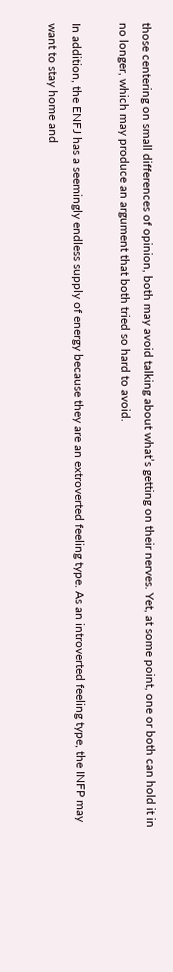those centering on small differences of opinion, both may avoid talking about what’s getting on their nerves. Yet, at some point, one or both can hold it in no longer, which may produce an argument that both tried so hard to avoid.

In addition, the ENFJ has a seemingly endless supply of energy because they are an extroverted feeling type. As an introverted feeling type, the INFP may want to stay home and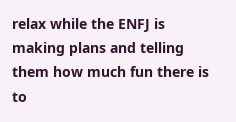relax while the ENFJ is making plans and telling them how much fun there is to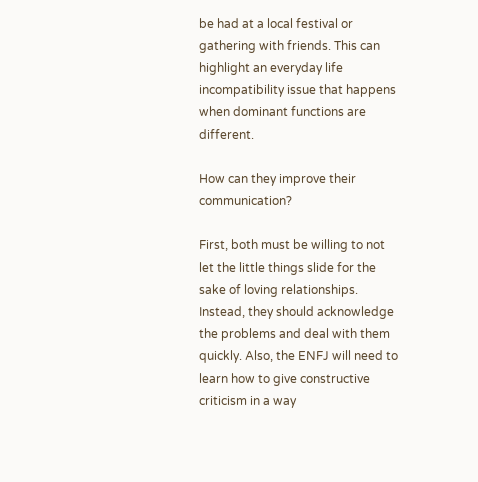be had at a local festival or gathering with friends. This can highlight an everyday life incompatibility issue that happens when dominant functions are different.

How can they improve their communication?

First, both must be willing to not let the little things slide for the sake of loving relationships. Instead, they should acknowledge the problems and deal with them quickly. Also, the ENFJ will need to learn how to give constructive criticism in a way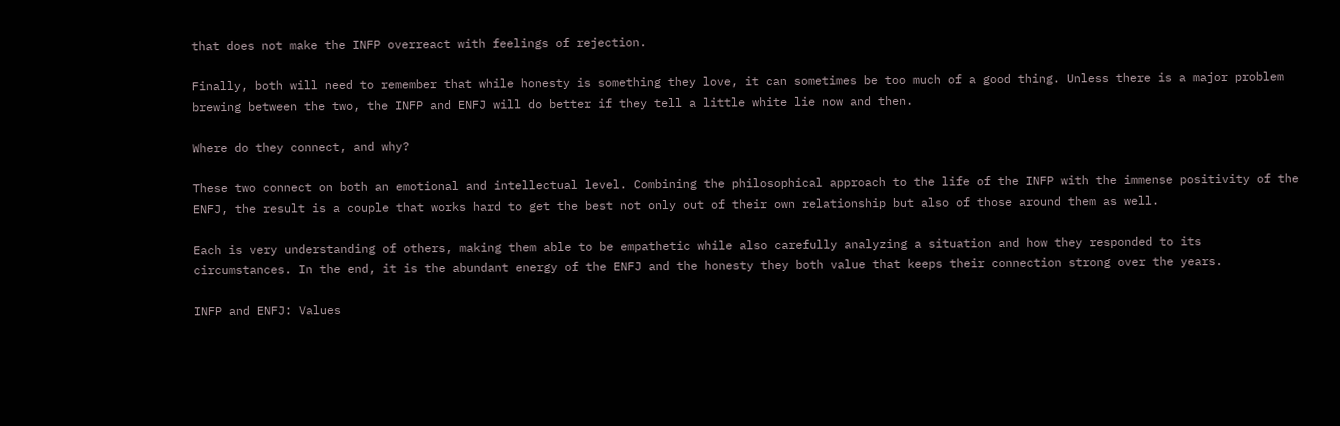that does not make the INFP overreact with feelings of rejection.

Finally, both will need to remember that while honesty is something they love, it can sometimes be too much of a good thing. Unless there is a major problem brewing between the two, the INFP and ENFJ will do better if they tell a little white lie now and then.

Where do they connect, and why?

These two connect on both an emotional and intellectual level. Combining the philosophical approach to the life of the INFP with the immense positivity of the ENFJ, the result is a couple that works hard to get the best not only out of their own relationship but also of those around them as well.

Each is very understanding of others, making them able to be empathetic while also carefully analyzing a situation and how they responded to its circumstances. In the end, it is the abundant energy of the ENFJ and the honesty they both value that keeps their connection strong over the years.

INFP and ENFJ: Values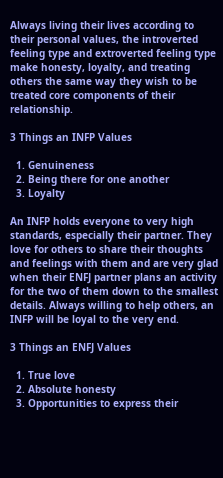Always living their lives according to their personal values, the introverted feeling type and extroverted feeling type make honesty, loyalty, and treating others the same way they wish to be treated core components of their relationship.

3 Things an INFP Values

  1. Genuineness
  2. Being there for one another
  3. Loyalty

An INFP holds everyone to very high standards, especially their partner. They love for others to share their thoughts and feelings with them and are very glad when their ENFJ partner plans an activity for the two of them down to the smallest details. Always willing to help others, an INFP will be loyal to the very end.

3 Things an ENFJ Values

  1. True love
  2. Absolute honesty
  3. Opportunities to express their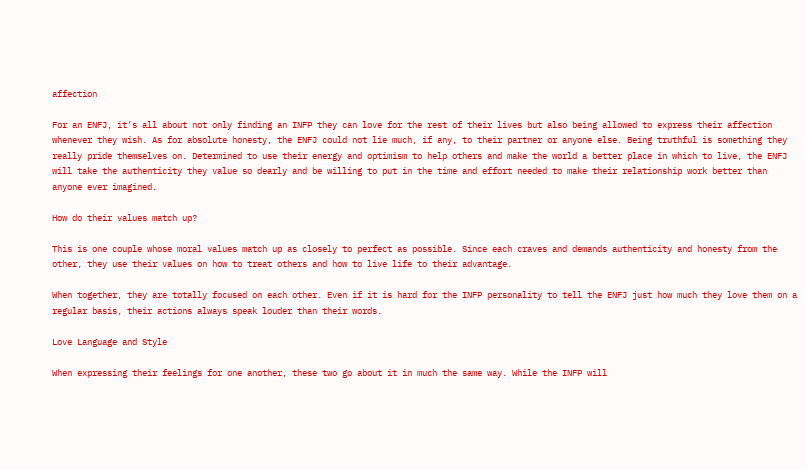affection

For an ENFJ, it’s all about not only finding an INFP they can love for the rest of their lives but also being allowed to express their affection whenever they wish. As for absolute honesty, the ENFJ could not lie much, if any, to their partner or anyone else. Being truthful is something they really pride themselves on. Determined to use their energy and optimism to help others and make the world a better place in which to live, the ENFJ will take the authenticity they value so dearly and be willing to put in the time and effort needed to make their relationship work better than anyone ever imagined.

How do their values match up?

This is one couple whose moral values match up as closely to perfect as possible. Since each craves and demands authenticity and honesty from the other, they use their values on how to treat others and how to live life to their advantage.

When together, they are totally focused on each other. Even if it is hard for the INFP personality to tell the ENFJ just how much they love them on a regular basis, their actions always speak louder than their words.

Love Language and Style

When expressing their feelings for one another, these two go about it in much the same way. While the INFP will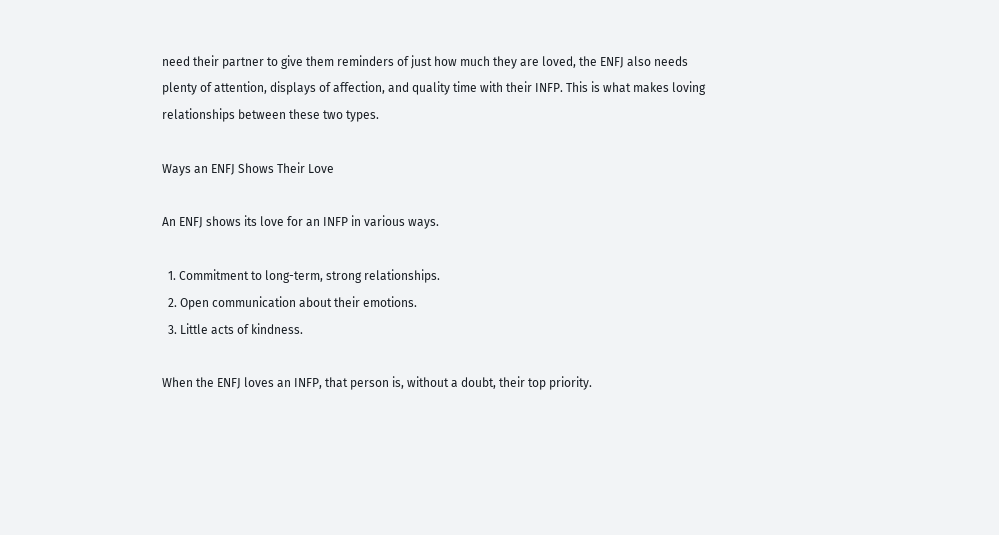need their partner to give them reminders of just how much they are loved, the ENFJ also needs plenty of attention, displays of affection, and quality time with their INFP. This is what makes loving relationships between these two types.

Ways an ENFJ Shows Their Love

An ENFJ shows its love for an INFP in various ways.

  1. Commitment to long-term, strong relationships.
  2. Open communication about their emotions.
  3. Little acts of kindness.

When the ENFJ loves an INFP, that person is, without a doubt, their top priority.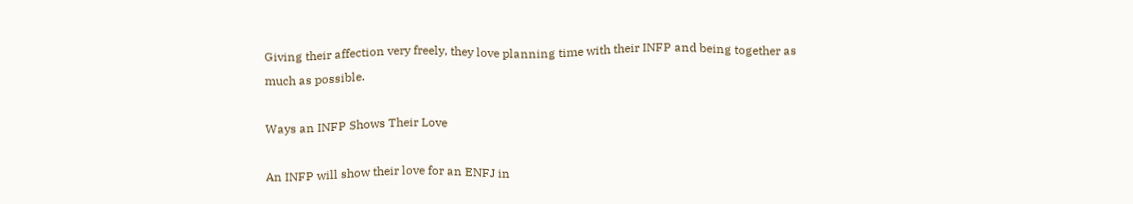Giving their affection very freely, they love planning time with their INFP and being together as much as possible.

Ways an INFP Shows Their Love

An INFP will show their love for an ENFJ in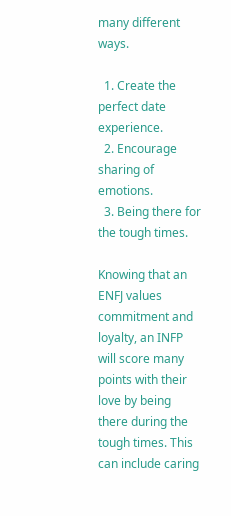many different ways.

  1. Create the perfect date experience.
  2. Encourage sharing of emotions.
  3. Being there for the tough times.

Knowing that an ENFJ values commitment and loyalty, an INFP will score many points with their love by being there during the tough times. This can include caring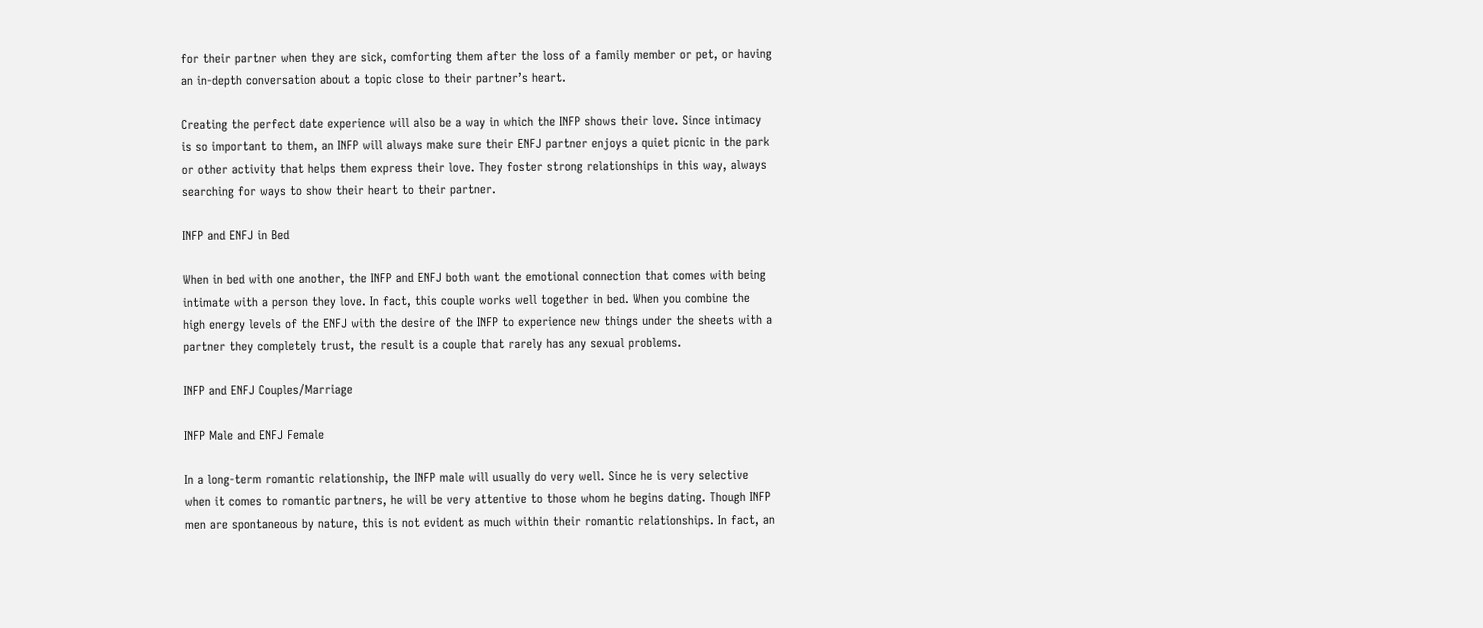for their partner when they are sick, comforting them after the loss of a family member or pet, or having an in-depth conversation about a topic close to their partner’s heart.

Creating the perfect date experience will also be a way in which the INFP shows their love. Since intimacy is so important to them, an INFP will always make sure their ENFJ partner enjoys a quiet picnic in the park or other activity that helps them express their love. They foster strong relationships in this way, always searching for ways to show their heart to their partner.

INFP and ENFJ in Bed

When in bed with one another, the INFP and ENFJ both want the emotional connection that comes with being intimate with a person they love. In fact, this couple works well together in bed. When you combine the high energy levels of the ENFJ with the desire of the INFP to experience new things under the sheets with a partner they completely trust, the result is a couple that rarely has any sexual problems.

INFP and ENFJ Couples/Marriage

INFP Male and ENFJ Female

In a long-term romantic relationship, the INFP male will usually do very well. Since he is very selective when it comes to romantic partners, he will be very attentive to those whom he begins dating. Though INFP men are spontaneous by nature, this is not evident as much within their romantic relationships. In fact, an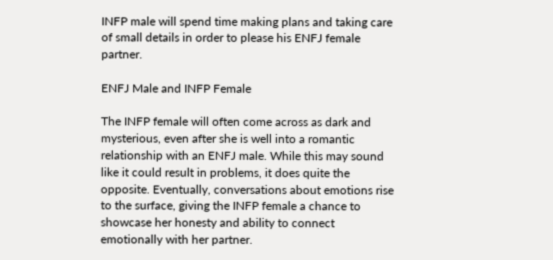INFP male will spend time making plans and taking care of small details in order to please his ENFJ female partner.

ENFJ Male and INFP Female

The INFP female will often come across as dark and mysterious, even after she is well into a romantic relationship with an ENFJ male. While this may sound like it could result in problems, it does quite the opposite. Eventually, conversations about emotions rise to the surface, giving the INFP female a chance to showcase her honesty and ability to connect emotionally with her partner.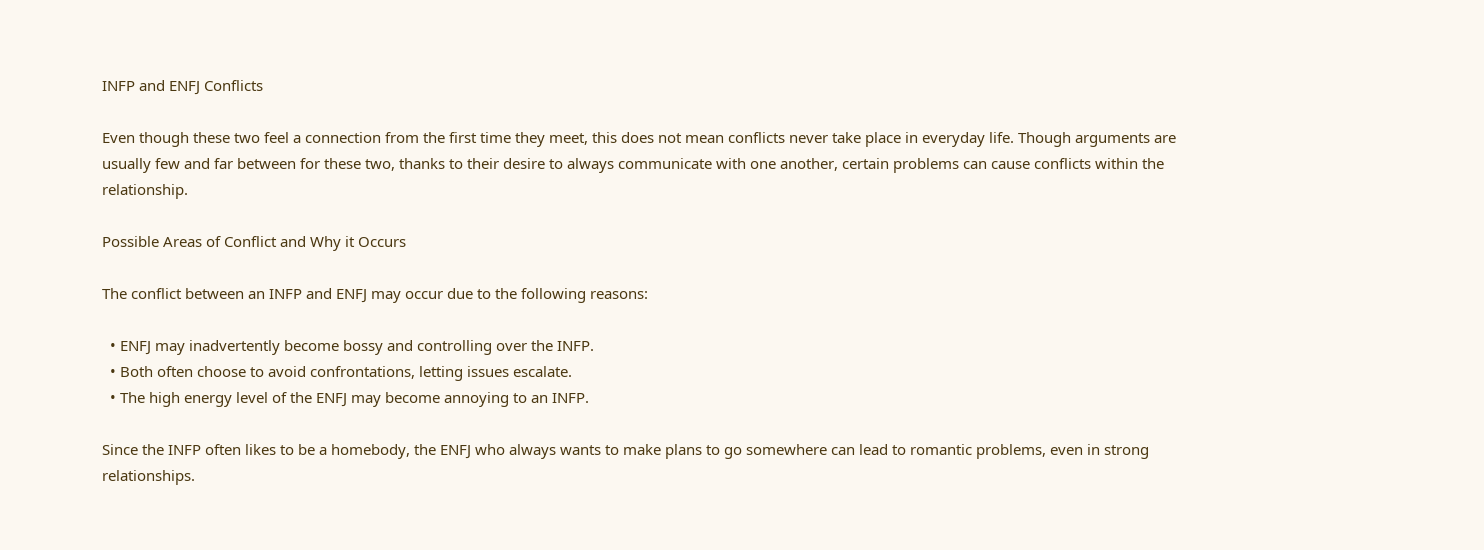INFP and ENFJ Conflicts

Even though these two feel a connection from the first time they meet, this does not mean conflicts never take place in everyday life. Though arguments are usually few and far between for these two, thanks to their desire to always communicate with one another, certain problems can cause conflicts within the relationship.

Possible Areas of Conflict and Why it Occurs

The conflict between an INFP and ENFJ may occur due to the following reasons:

  • ENFJ may inadvertently become bossy and controlling over the INFP.
  • Both often choose to avoid confrontations, letting issues escalate.
  • The high energy level of the ENFJ may become annoying to an INFP.

Since the INFP often likes to be a homebody, the ENFJ who always wants to make plans to go somewhere can lead to romantic problems, even in strong relationships.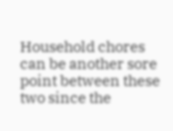Household chores can be another sore point between these two since the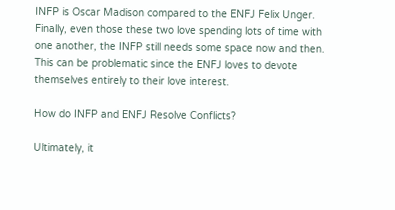INFP is Oscar Madison compared to the ENFJ Felix Unger. Finally, even those these two love spending lots of time with one another, the INFP still needs some space now and then. This can be problematic since the ENFJ loves to devote themselves entirely to their love interest.

How do INFP and ENFJ Resolve Conflicts?

Ultimately, it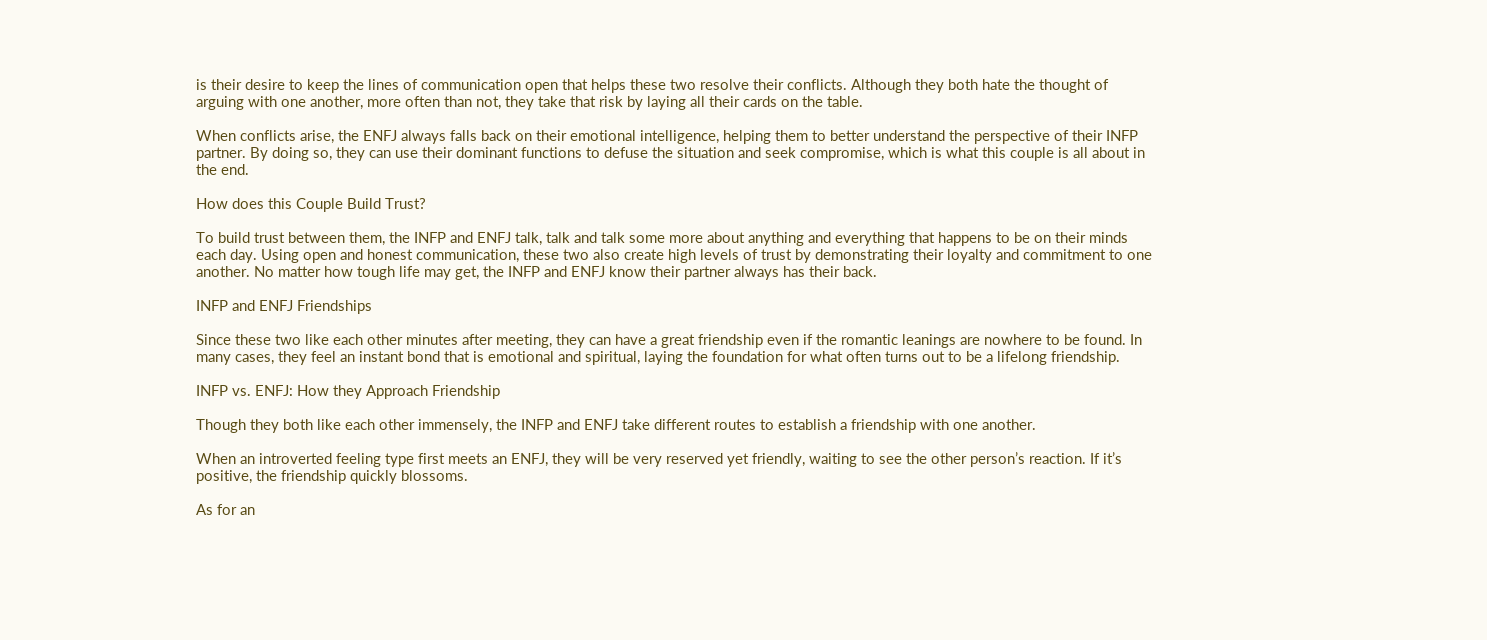is their desire to keep the lines of communication open that helps these two resolve their conflicts. Although they both hate the thought of arguing with one another, more often than not, they take that risk by laying all their cards on the table.

When conflicts arise, the ENFJ always falls back on their emotional intelligence, helping them to better understand the perspective of their INFP partner. By doing so, they can use their dominant functions to defuse the situation and seek compromise, which is what this couple is all about in the end.

How does this Couple Build Trust?

To build trust between them, the INFP and ENFJ talk, talk and talk some more about anything and everything that happens to be on their minds each day. Using open and honest communication, these two also create high levels of trust by demonstrating their loyalty and commitment to one another. No matter how tough life may get, the INFP and ENFJ know their partner always has their back.

INFP and ENFJ Friendships

Since these two like each other minutes after meeting, they can have a great friendship even if the romantic leanings are nowhere to be found. In many cases, they feel an instant bond that is emotional and spiritual, laying the foundation for what often turns out to be a lifelong friendship.

INFP vs. ENFJ: How they Approach Friendship

Though they both like each other immensely, the INFP and ENFJ take different routes to establish a friendship with one another.

When an introverted feeling type first meets an ENFJ, they will be very reserved yet friendly, waiting to see the other person’s reaction. If it’s positive, the friendship quickly blossoms.

As for an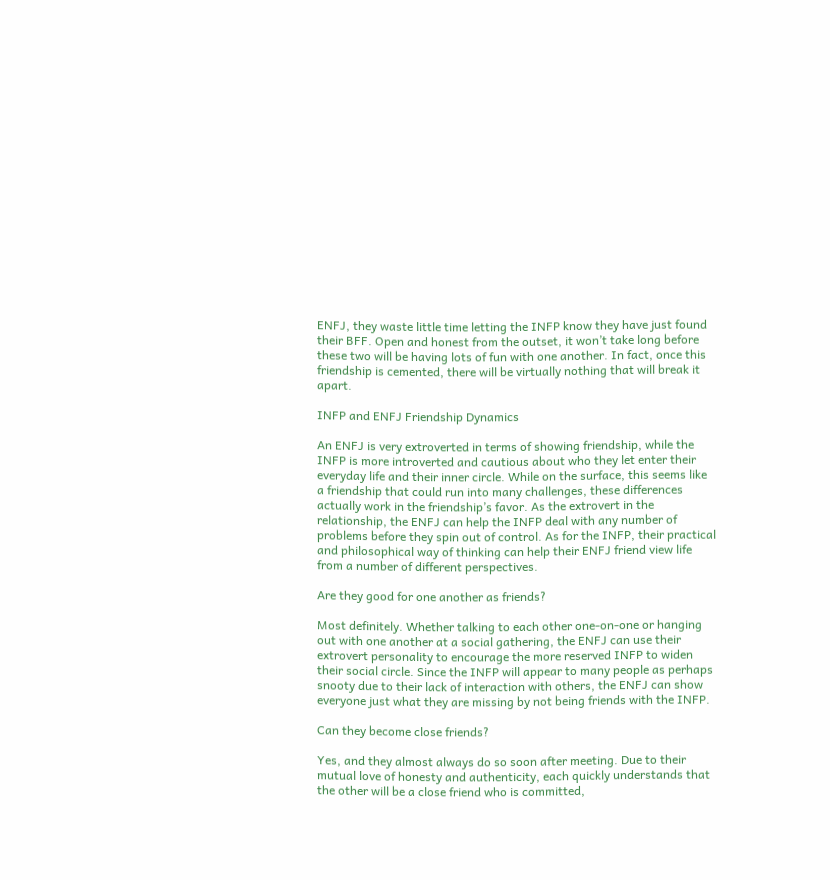ENFJ, they waste little time letting the INFP know they have just found their BFF. Open and honest from the outset, it won’t take long before these two will be having lots of fun with one another. In fact, once this friendship is cemented, there will be virtually nothing that will break it apart.

INFP and ENFJ Friendship Dynamics

An ENFJ is very extroverted in terms of showing friendship, while the INFP is more introverted and cautious about who they let enter their everyday life and their inner circle. While on the surface, this seems like a friendship that could run into many challenges, these differences actually work in the friendship’s favor. As the extrovert in the relationship, the ENFJ can help the INFP deal with any number of problems before they spin out of control. As for the INFP, their practical and philosophical way of thinking can help their ENFJ friend view life from a number of different perspectives.

Are they good for one another as friends?

Most definitely. Whether talking to each other one-on-one or hanging out with one another at a social gathering, the ENFJ can use their extrovert personality to encourage the more reserved INFP to widen their social circle. Since the INFP will appear to many people as perhaps snooty due to their lack of interaction with others, the ENFJ can show everyone just what they are missing by not being friends with the INFP.

Can they become close friends?

Yes, and they almost always do so soon after meeting. Due to their mutual love of honesty and authenticity, each quickly understands that the other will be a close friend who is committed,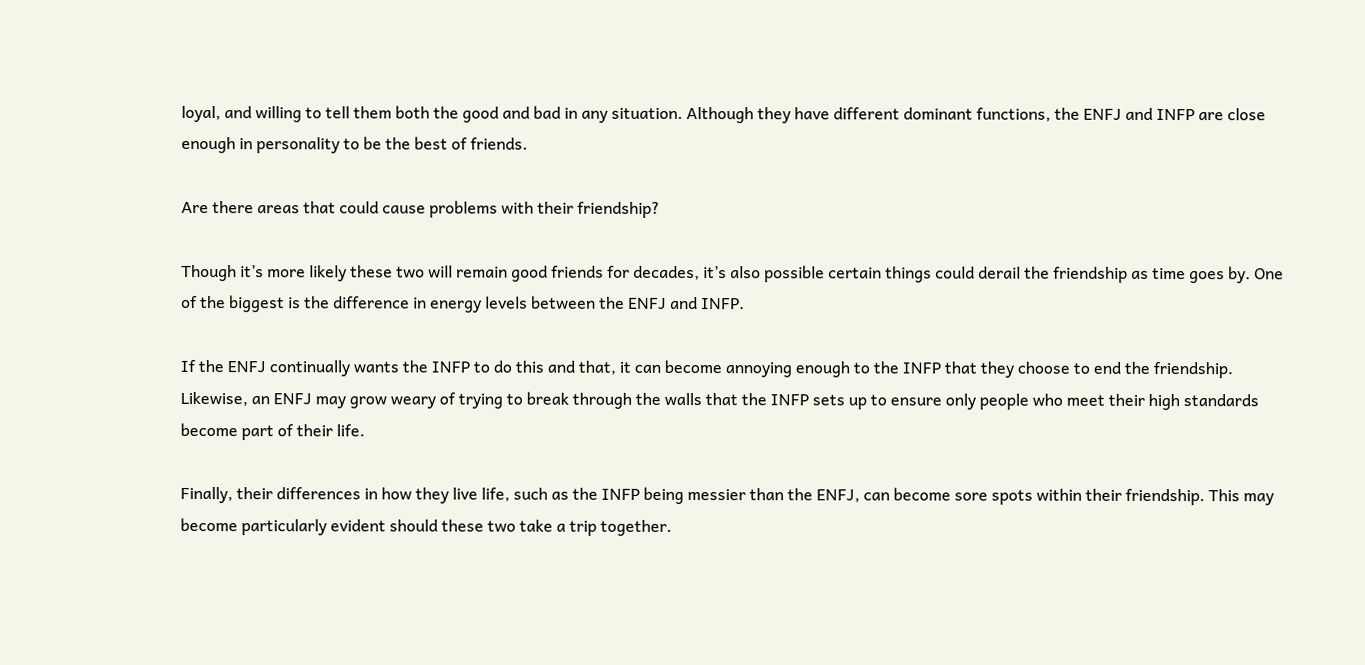loyal, and willing to tell them both the good and bad in any situation. Although they have different dominant functions, the ENFJ and INFP are close enough in personality to be the best of friends.

Are there areas that could cause problems with their friendship?

Though it’s more likely these two will remain good friends for decades, it’s also possible certain things could derail the friendship as time goes by. One of the biggest is the difference in energy levels between the ENFJ and INFP.

If the ENFJ continually wants the INFP to do this and that, it can become annoying enough to the INFP that they choose to end the friendship. Likewise, an ENFJ may grow weary of trying to break through the walls that the INFP sets up to ensure only people who meet their high standards become part of their life.

Finally, their differences in how they live life, such as the INFP being messier than the ENFJ, can become sore spots within their friendship. This may become particularly evident should these two take a trip together.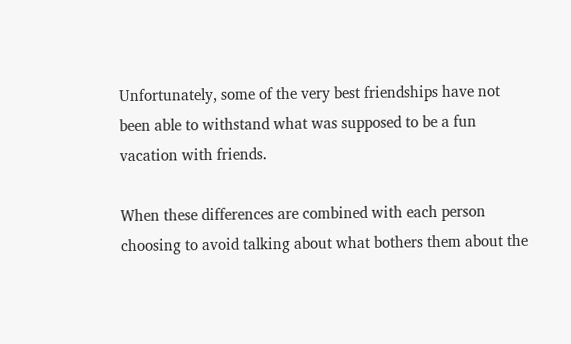Unfortunately, some of the very best friendships have not been able to withstand what was supposed to be a fun vacation with friends.

When these differences are combined with each person choosing to avoid talking about what bothers them about the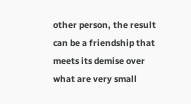other person, the result can be a friendship that meets its demise over what are very small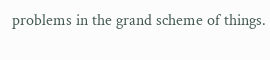problems in the grand scheme of things.